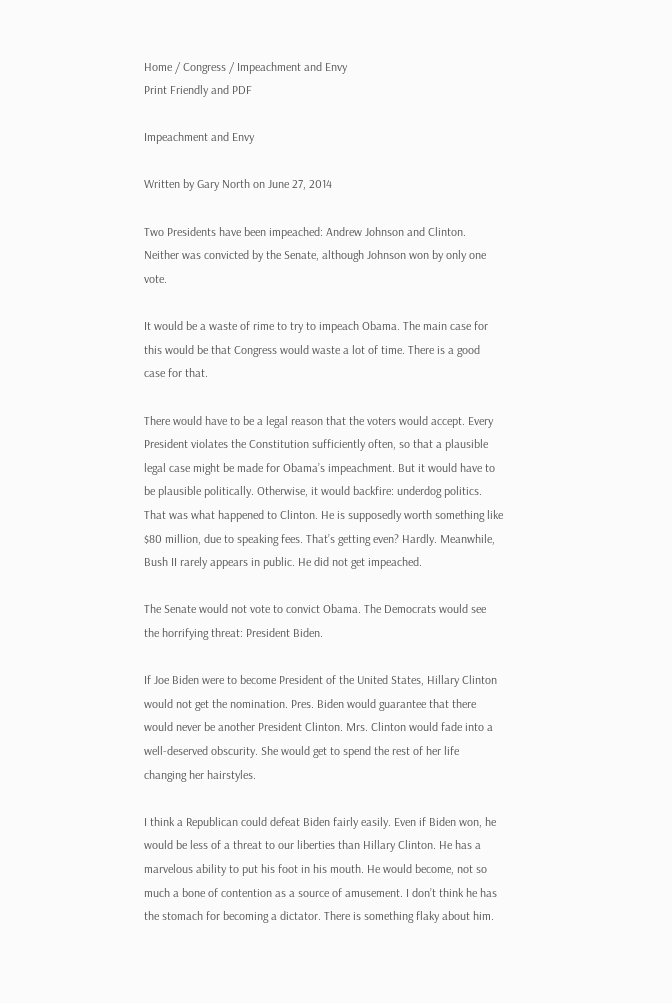Home / Congress / Impeachment and Envy
Print Friendly and PDF

Impeachment and Envy

Written by Gary North on June 27, 2014

Two Presidents have been impeached: Andrew Johnson and Clinton. Neither was convicted by the Senate, although Johnson won by only one vote.

It would be a waste of rime to try to impeach Obama. The main case for this would be that Congress would waste a lot of time. There is a good case for that.

There would have to be a legal reason that the voters would accept. Every President violates the Constitution sufficiently often, so that a plausible legal case might be made for Obama’s impeachment. But it would have to be plausible politically. Otherwise, it would backfire: underdog politics. That was what happened to Clinton. He is supposedly worth something like $80 million, due to speaking fees. That’s getting even? Hardly. Meanwhile, Bush II rarely appears in public. He did not get impeached.

The Senate would not vote to convict Obama. The Democrats would see the horrifying threat: President Biden.

If Joe Biden were to become President of the United States, Hillary Clinton would not get the nomination. Pres. Biden would guarantee that there would never be another President Clinton. Mrs. Clinton would fade into a well-deserved obscurity. She would get to spend the rest of her life changing her hairstyles.

I think a Republican could defeat Biden fairly easily. Even if Biden won, he would be less of a threat to our liberties than Hillary Clinton. He has a marvelous ability to put his foot in his mouth. He would become, not so much a bone of contention as a source of amusement. I don’t think he has the stomach for becoming a dictator. There is something flaky about him.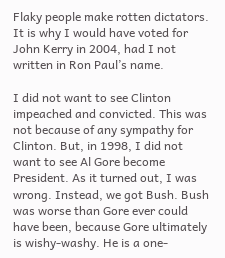Flaky people make rotten dictators. It is why I would have voted for John Kerry in 2004, had I not written in Ron Paul’s name.

I did not want to see Clinton impeached and convicted. This was not because of any sympathy for Clinton. But, in 1998, I did not want to see Al Gore become President. As it turned out, I was wrong. Instead, we got Bush. Bush was worse than Gore ever could have been, because Gore ultimately is wishy-washy. He is a one-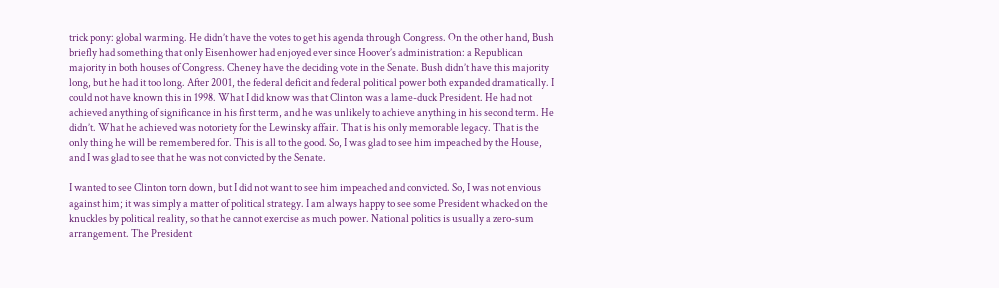trick pony: global warming. He didn’t have the votes to get his agenda through Congress. On the other hand, Bush briefly had something that only Eisenhower had enjoyed ever since Hoover’s administration: a Republican majority in both houses of Congress. Cheney have the deciding vote in the Senate. Bush didn’t have this majority long, but he had it too long. After 2001, the federal deficit and federal political power both expanded dramatically. I could not have known this in 1998. What I did know was that Clinton was a lame-duck President. He had not achieved anything of significance in his first term, and he was unlikely to achieve anything in his second term. He didn’t. What he achieved was notoriety for the Lewinsky affair. That is his only memorable legacy. That is the only thing he will be remembered for. This is all to the good. So, I was glad to see him impeached by the House, and I was glad to see that he was not convicted by the Senate.

I wanted to see Clinton torn down, but I did not want to see him impeached and convicted. So, I was not envious against him; it was simply a matter of political strategy. I am always happy to see some President whacked on the knuckles by political reality, so that he cannot exercise as much power. National politics is usually a zero-sum arrangement. The President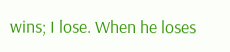wins; I lose. When he loses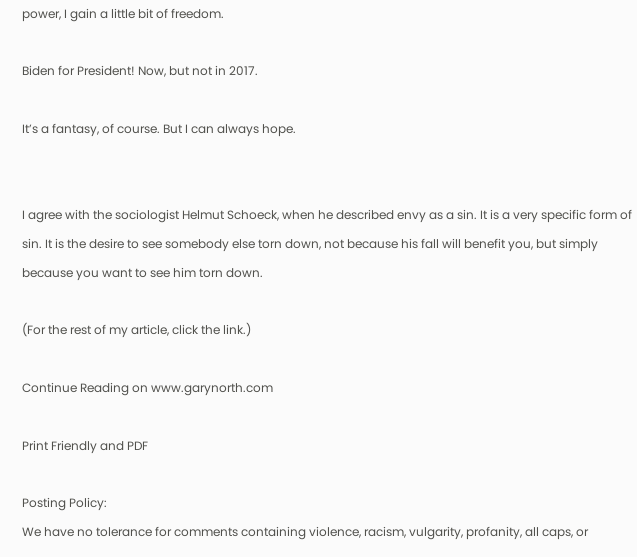power, I gain a little bit of freedom.

Biden for President! Now, but not in 2017.

It’s a fantasy, of course. But I can always hope.


I agree with the sociologist Helmut Schoeck, when he described envy as a sin. It is a very specific form of sin. It is the desire to see somebody else torn down, not because his fall will benefit you, but simply because you want to see him torn down.

(For the rest of my article, click the link.)

Continue Reading on www.garynorth.com

Print Friendly and PDF

Posting Policy:
We have no tolerance for comments containing violence, racism, vulgarity, profanity, all caps, or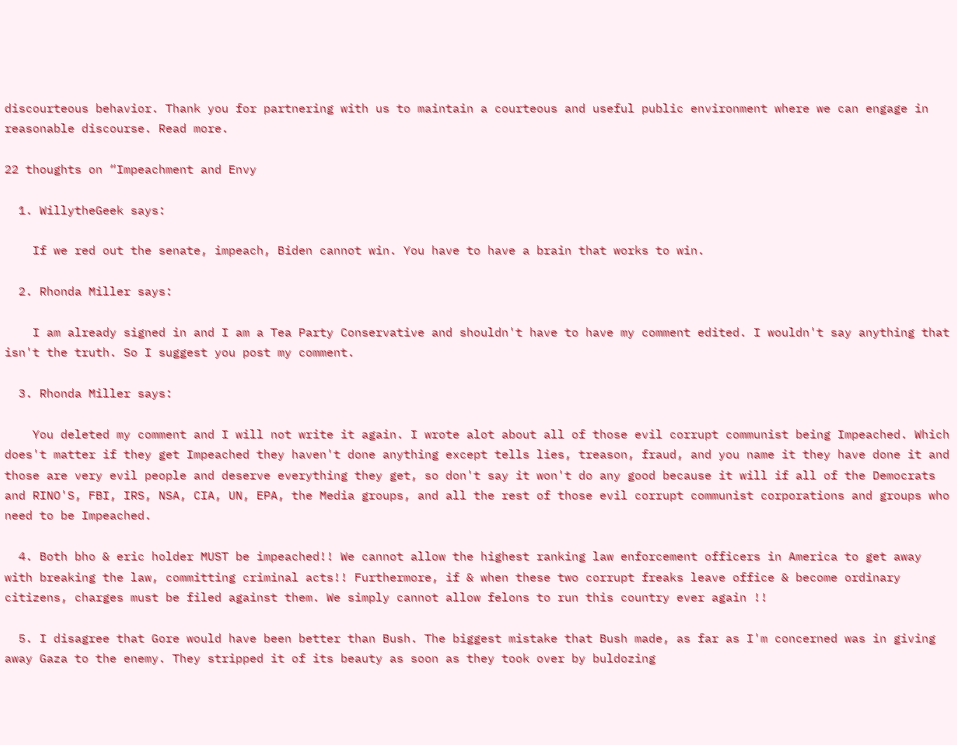discourteous behavior. Thank you for partnering with us to maintain a courteous and useful public environment where we can engage in reasonable discourse. Read more.

22 thoughts on “Impeachment and Envy

  1. WillytheGeek says:

    If we red out the senate, impeach, Biden cannot win. You have to have a brain that works to win.

  2. Rhonda Miller says:

    I am already signed in and I am a Tea Party Conservative and shouldn't have to have my comment edited. I wouldn't say anything that isn't the truth. So I suggest you post my comment.

  3. Rhonda Miller says:

    You deleted my comment and I will not write it again. I wrote alot about all of those evil corrupt communist being Impeached. Which does't matter if they get Impeached they haven't done anything except tells lies, treason, fraud, and you name it they have done it and those are very evil people and deserve everything they get, so don't say it won't do any good because it will if all of the Democrats and RINO'S, FBI, IRS, NSA, CIA, UN, EPA, the Media groups, and all the rest of those evil corrupt communist corporations and groups who need to be Impeached.

  4. Both bho & eric holder MUST be impeached!! We cannot allow the highest ranking law enforcement officers in America to get away with breaking the law, committing criminal acts!! Furthermore, if & when these two corrupt freaks leave office & become ordinary citizens, charges must be filed against them. We simply cannot allow felons to run this country ever again !!

  5. I disagree that Gore would have been better than Bush. The biggest mistake that Bush made, as far as I'm concerned was in giving away Gaza to the enemy. They stripped it of its beauty as soon as they took over by buldozing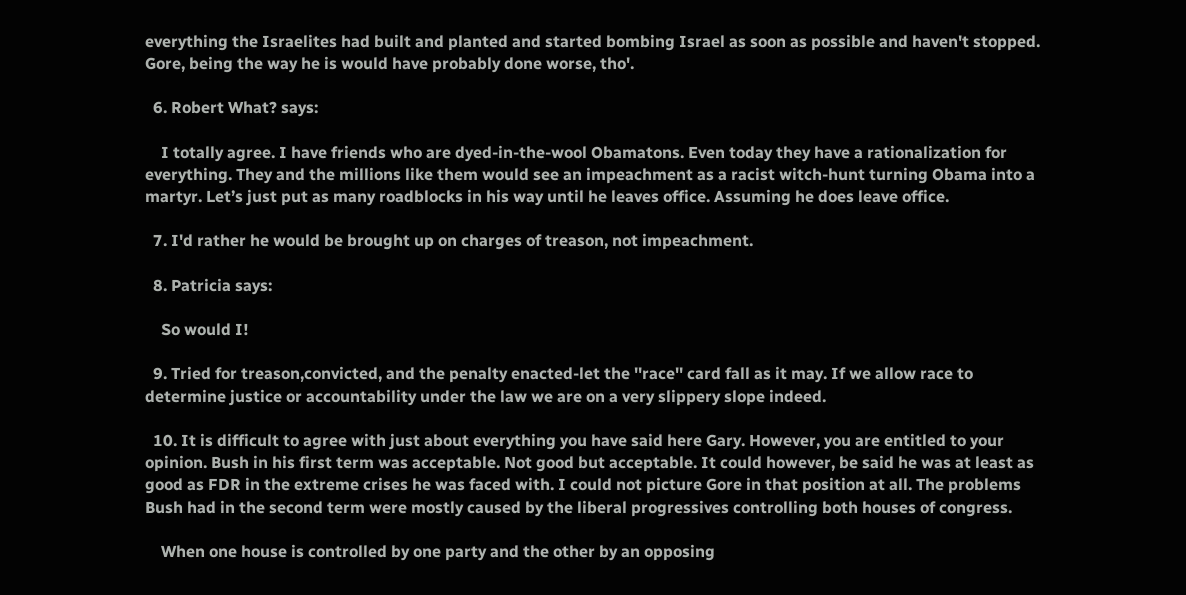everything the Israelites had built and planted and started bombing Israel as soon as possible and haven't stopped. Gore, being the way he is would have probably done worse, tho'.

  6. Robert What? says:

    I totally agree. I have friends who are dyed-in-the-wool Obamatons. Even today they have a rationalization for everything. They and the millions like them would see an impeachment as a racist witch-hunt turning Obama into a martyr. Let’s just put as many roadblocks in his way until he leaves office. Assuming he does leave office.

  7. I'd rather he would be brought up on charges of treason, not impeachment.

  8. Patricia says:

    So would I!

  9. Tried for treason,convicted, and the penalty enacted-let the ''race'' card fall as it may. If we allow race to determine justice or accountability under the law we are on a very slippery slope indeed.

  10. It is difficult to agree with just about everything you have said here Gary. However, you are entitled to your opinion. Bush in his first term was acceptable. Not good but acceptable. It could however, be said he was at least as good as FDR in the extreme crises he was faced with. I could not picture Gore in that position at all. The problems Bush had in the second term were mostly caused by the liberal progressives controlling both houses of congress.

    When one house is controlled by one party and the other by an opposing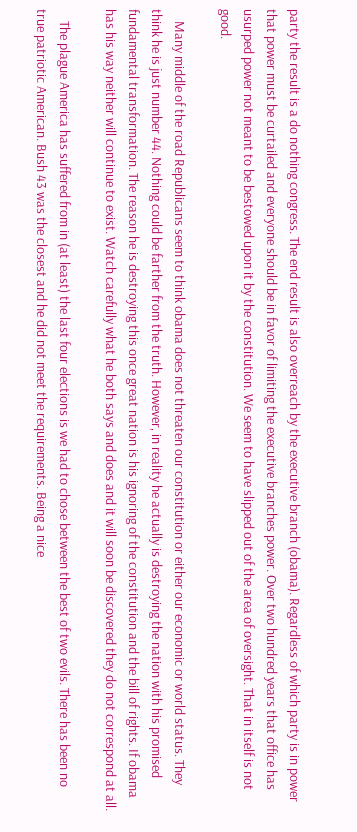party the result is a do nothing congress. The end result is also overreach by the executive branch (obama). Regardless of which party is in power that power must be curtailed and everyone should be in favor of limiting the executive branches power. Over two hundred years that office has usurped power not meant to be bestowed upon it by the constitution. We seem to have slipped out of the area of oversight. That in itself is not good.

    Many middle of the road Republicans seem to think obama does not threaten our constitution or either our economic or world status. They think he is just number 44. Nothing could be farther from the truth. However, in reality he actually is destroying the nation with his promised fundamental transformation. The reason he is destroying this once great nation is his ignoring of the constitution and the bill of rights. If obama has his way neither will continue to exist. Watch carefully what he both says and does and it will soon be discovered they do not correspond at all.

    The plague America has suffered from in (at least) the last four elections is we had to chose between the best of two evils. There has been no true patriotic American. Bush 43 was the closest and he did not meet the requirements. Being a nice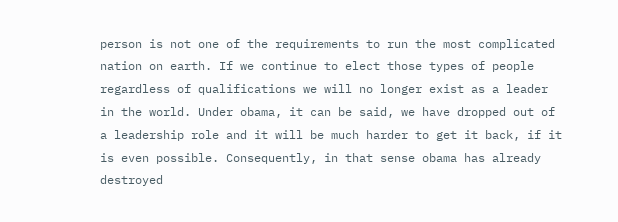person is not one of the requirements to run the most complicated nation on earth. If we continue to elect those types of people regardless of qualifications we will no longer exist as a leader in the world. Under obama, it can be said, we have dropped out of a leadership role and it will be much harder to get it back, if it is even possible. Consequently, in that sense obama has already destroyed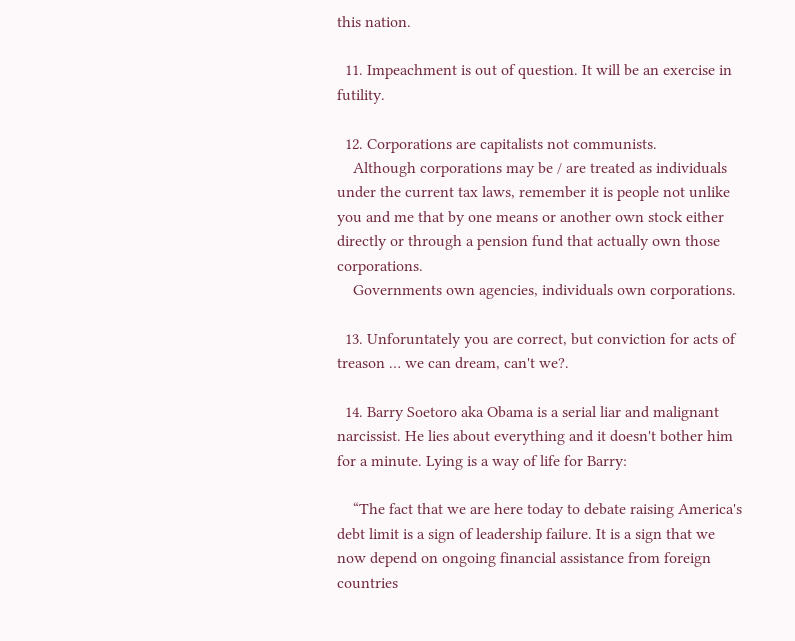this nation.

  11. Impeachment is out of question. It will be an exercise in futility.

  12. Corporations are capitalists not communists.
    Although corporations may be / are treated as individuals under the current tax laws, remember it is people not unlike you and me that by one means or another own stock either directly or through a pension fund that actually own those corporations.
    Governments own agencies, individuals own corporations.

  13. Unforuntately you are correct, but conviction for acts of treason … we can dream, can't we?.

  14. Barry Soetoro aka Obama is a serial liar and malignant narcissist. He lies about everything and it doesn't bother him for a minute. Lying is a way of life for Barry:

    “The fact that we are here today to debate raising America's debt limit is a sign of leadership failure. It is a sign that we now depend on ongoing financial assistance from foreign countries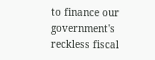to finance our government's reckless fiscal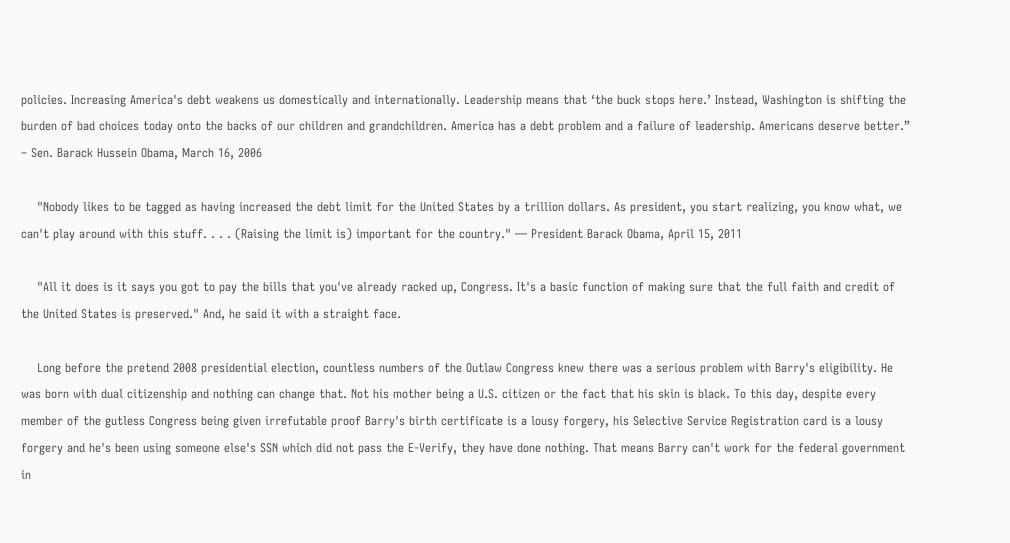policies. Increasing America's debt weakens us domestically and internationally. Leadership means that ‘the buck stops here.’ Instead, Washington is shifting the burden of bad choices today onto the backs of our children and grandchildren. America has a debt problem and a failure of leadership. Americans deserve better.” – Sen. Barack Hussein Obama, March 16, 2006

    "Nobody likes to be tagged as having increased the debt limit for the United States by a trillion dollars. As president, you start realizing, you know what, we can't play around with this stuff. . . . (Raising the limit is) important for the country." — President Barack Obama, April 15, 2011

    "All it does is it says you got to pay the bills that you've already racked up, Congress. It's a basic function of making sure that the full faith and credit of the United States is preserved." And, he said it with a straight face.

    Long before the pretend 2008 presidential election, countless numbers of the Outlaw Congress knew there was a serious problem with Barry's eligibility. He was born with dual citizenship and nothing can change that. Not his mother being a U.S. citizen or the fact that his skin is black. To this day, despite every member of the gutless Congress being given irrefutable proof Barry's birth certificate is a lousy forgery, his Selective Service Registration card is a lousy forgery and he's been using someone else's SSN which did not pass the E-Verify, they have done nothing. That means Barry can't work for the federal government in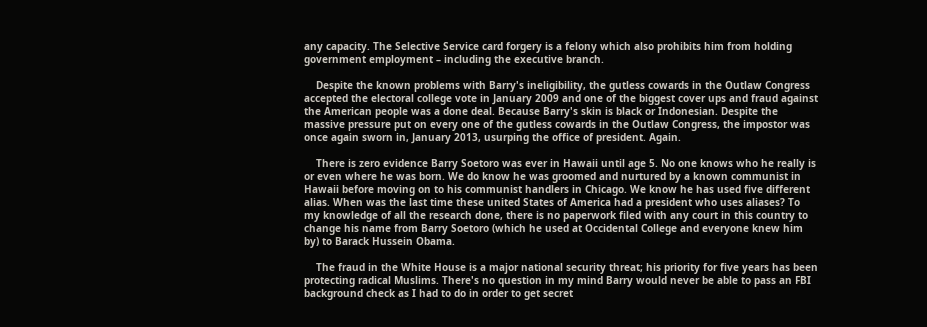any capacity. The Selective Service card forgery is a felony which also prohibits him from holding government employment – including the executive branch.

    Despite the known problems with Barry's ineligibility, the gutless cowards in the Outlaw Congress accepted the electoral college vote in January 2009 and one of the biggest cover ups and fraud against the American people was a done deal. Because Barry's skin is black or Indonesian. Despite the massive pressure put on every one of the gutless cowards in the Outlaw Congress, the impostor was once again sworn in, January 2013, usurping the office of president. Again.

    There is zero evidence Barry Soetoro was ever in Hawaii until age 5. No one knows who he really is or even where he was born. We do know he was groomed and nurtured by a known communist in Hawaii before moving on to his communist handlers in Chicago. We know he has used five different alias. When was the last time these united States of America had a president who uses aliases? To my knowledge of all the research done, there is no paperwork filed with any court in this country to change his name from Barry Soetoro (which he used at Occidental College and everyone knew him by) to Barack Hussein Obama.

    The fraud in the White House is a major national security threat; his priority for five years has been protecting radical Muslims. There's no question in my mind Barry would never be able to pass an FBI background check as I had to do in order to get secret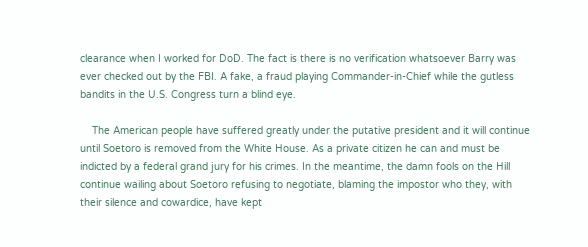clearance when I worked for DoD. The fact is there is no verification whatsoever Barry was ever checked out by the FBI. A fake, a fraud playing Commander-in-Chief while the gutless bandits in the U.S. Congress turn a blind eye.

    The American people have suffered greatly under the putative president and it will continue until Soetoro is removed from the White House. As a private citizen he can and must be indicted by a federal grand jury for his crimes. In the meantime, the damn fools on the Hill continue wailing about Soetoro refusing to negotiate, blaming the impostor who they, with their silence and cowardice, have kept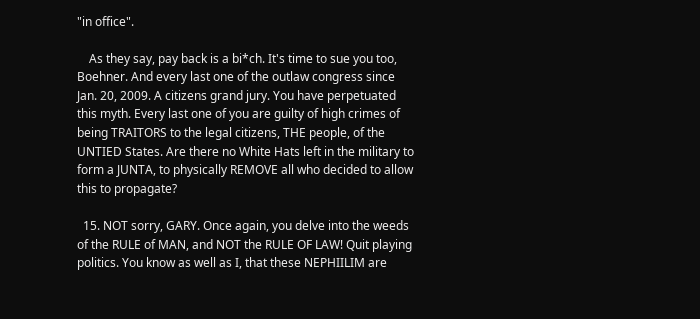"in office".

    As they say, pay back is a bi*ch. It's time to sue you too, Boehner. And every last one of the outlaw congress since Jan. 20, 2009. A citizens grand jury. You have perpetuated this myth. Every last one of you are guilty of high crimes of being TRAITORS to the legal citizens, THE people, of the UNTIED States. Are there no White Hats left in the military to form a JUNTA, to physically REMOVE all who decided to allow this to propagate?

  15. NOT sorry, GARY. Once again, you delve into the weeds of the RULE of MAN, and NOT the RULE OF LAW! Quit playing politics. You know as well as I, that these NEPHIILIM are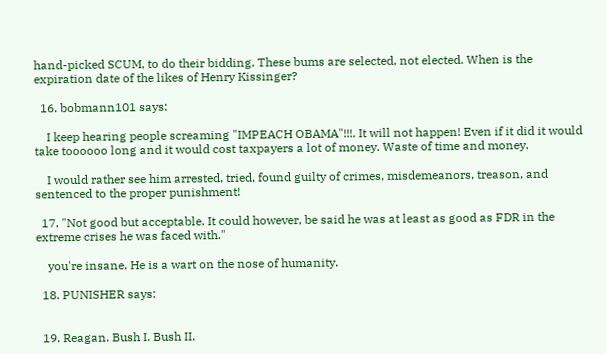hand-picked SCUM, to do their bidding. These bums are selected, not elected. When is the expiration date of the likes of Henry Kissinger?

  16. bobmann101 says:

    I keep hearing people screaming "IMPEACH OBAMA"!!!. It will not happen! Even if it did it would take toooooo long and it would cost taxpayers a lot of money. Waste of time and money.

    I would rather see him arrested, tried, found guilty of crimes, misdemeanors, treason, and sentenced to the proper punishment!

  17. "Not good but acceptable. It could however, be said he was at least as good as FDR in the extreme crises he was faced with."

    you're insane. He is a wart on the nose of humanity.

  18. PUNISHER says:


  19. Reagan. Bush I. Bush II.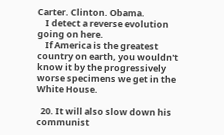Carter. Clinton. Obama.
    I detect a reverse evolution going on here.
    If America is the greatest country on earth, you wouldn't know it by the progressively worse specimens we get in the White House.

  20. It will also slow down his communist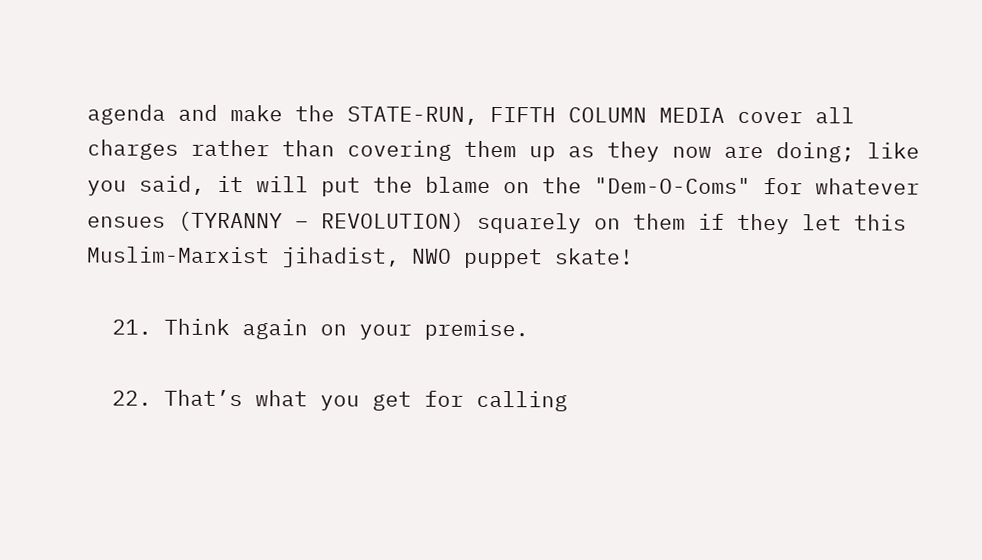agenda and make the STATE-RUN, FIFTH COLUMN MEDIA cover all charges rather than covering them up as they now are doing; like you said, it will put the blame on the "Dem-O-Coms" for whatever ensues (TYRANNY – REVOLUTION) squarely on them if they let this Muslim-Marxist jihadist, NWO puppet skate!

  21. Think again on your premise.

  22. That’s what you get for calling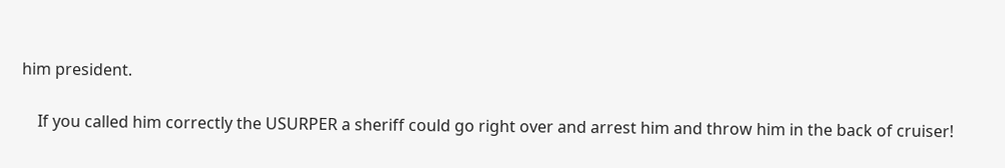him president.

    If you called him correctly the USURPER a sheriff could go right over and arrest him and throw him in the back of cruiser!